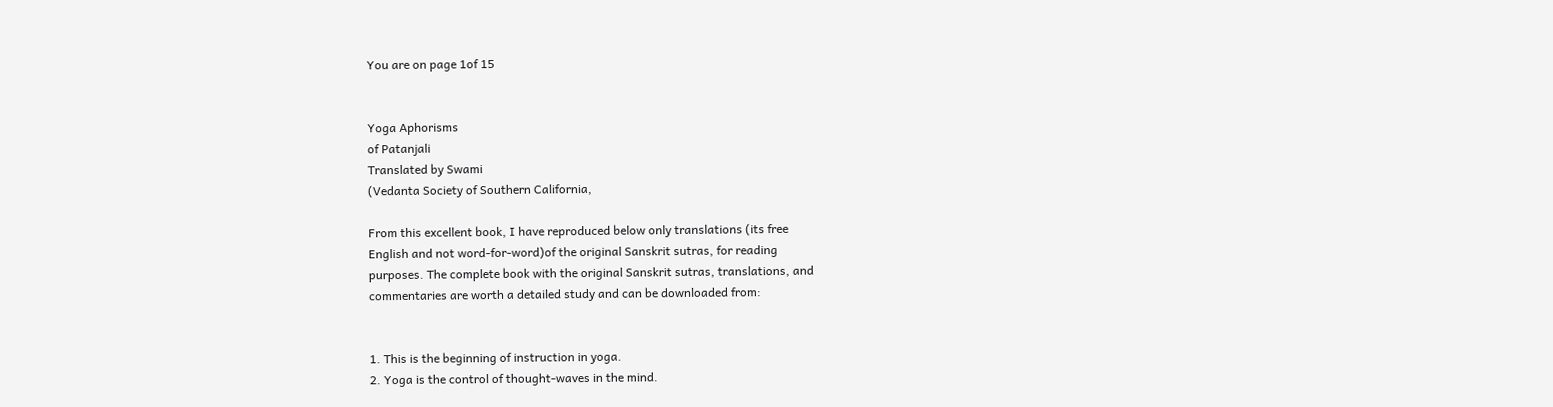You are on page 1of 15


Yoga Aphorisms
of Patanjali
Translated by Swami
(Vedanta Society of Southern California,

From this excellent book, I have reproduced below only translations (its free
English and not word-for-word)of the original Sanskrit sutras, for reading
purposes. The complete book with the original Sanskrit sutras, translations, and
commentaries are worth a detailed study and can be downloaded from:


1. This is the beginning of instruction in yoga.
2. Yoga is the control of thought-waves in the mind.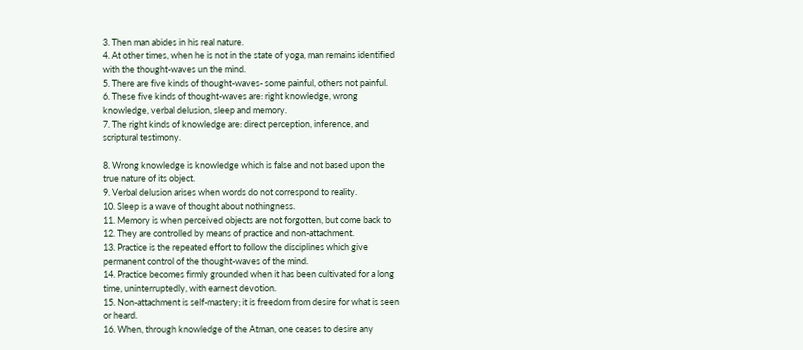3. Then man abides in his real nature.
4. At other times, when he is not in the state of yoga, man remains identified
with the thought-waves un the mind.
5. There are five kinds of thought-waves- some painful, others not painful.
6. These five kinds of thought-waves are: right knowledge, wrong
knowledge, verbal delusion, sleep and memory.
7. The right kinds of knowledge are: direct perception, inference, and
scriptural testimony.

8. Wrong knowledge is knowledge which is false and not based upon the
true nature of its object.
9. Verbal delusion arises when words do not correspond to reality.
10. Sleep is a wave of thought about nothingness.
11. Memory is when perceived objects are not forgotten, but come back to
12. They are controlled by means of practice and non-attachment.
13. Practice is the repeated effort to follow the disciplines which give
permanent control of the thought-waves of the mind.
14. Practice becomes firmly grounded when it has been cultivated for a long
time, uninterruptedly, with earnest devotion.
15. Non-attachment is self-mastery; it is freedom from desire for what is seen
or heard.
16. When, through knowledge of the Atman, one ceases to desire any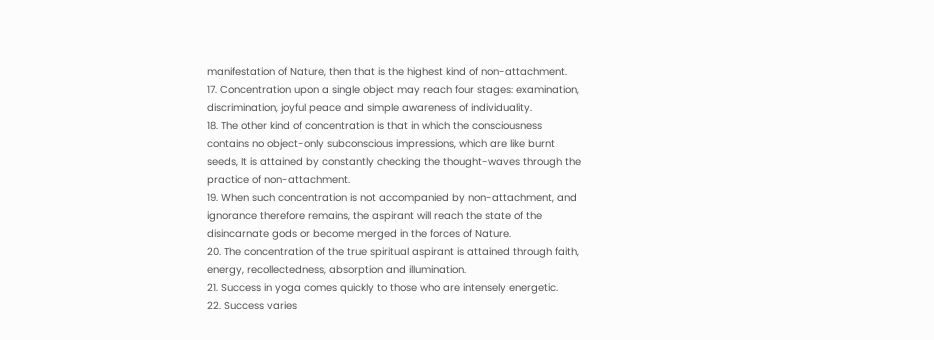manifestation of Nature, then that is the highest kind of non-attachment.
17. Concentration upon a single object may reach four stages: examination,
discrimination, joyful peace and simple awareness of individuality.
18. The other kind of concentration is that in which the consciousness
contains no object-only subconscious impressions, which are like burnt
seeds, It is attained by constantly checking the thought-waves through the
practice of non-attachment.
19. When such concentration is not accompanied by non-attachment, and
ignorance therefore remains, the aspirant will reach the state of the
disincarnate gods or become merged in the forces of Nature.
20. The concentration of the true spiritual aspirant is attained through faith,
energy, recollectedness, absorption and illumination.
21. Success in yoga comes quickly to those who are intensely energetic.
22. Success varies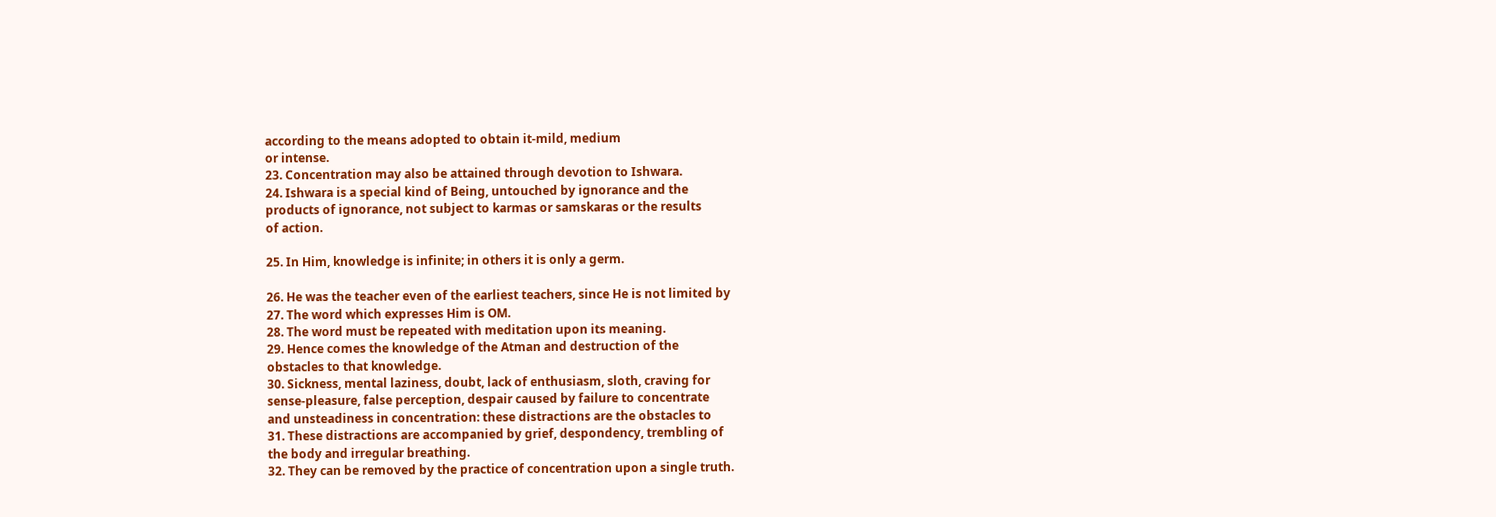according to the means adopted to obtain it-mild, medium
or intense.
23. Concentration may also be attained through devotion to Ishwara.
24. Ishwara is a special kind of Being, untouched by ignorance and the
products of ignorance, not subject to karmas or samskaras or the results
of action.

25. In Him, knowledge is infinite; in others it is only a germ.

26. He was the teacher even of the earliest teachers, since He is not limited by
27. The word which expresses Him is OM.
28. The word must be repeated with meditation upon its meaning.
29. Hence comes the knowledge of the Atman and destruction of the
obstacles to that knowledge.
30. Sickness, mental laziness, doubt, lack of enthusiasm, sloth, craving for
sense-pleasure, false perception, despair caused by failure to concentrate
and unsteadiness in concentration: these distractions are the obstacles to
31. These distractions are accompanied by grief, despondency, trembling of
the body and irregular breathing.
32. They can be removed by the practice of concentration upon a single truth.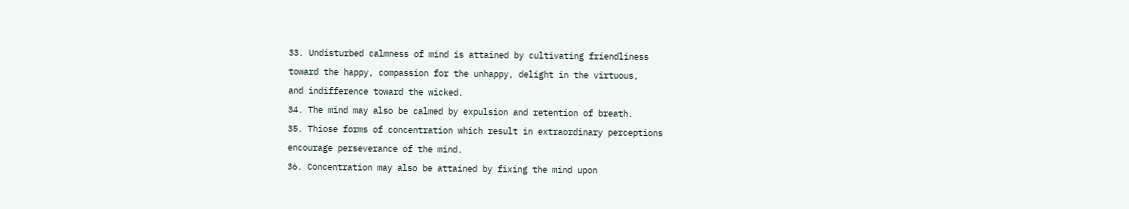33. Undisturbed calmness of mind is attained by cultivating friendliness
toward the happy, compassion for the unhappy, delight in the virtuous,
and indifference toward the wicked.
34. The mind may also be calmed by expulsion and retention of breath.
35. Thiose forms of concentration which result in extraordinary perceptions
encourage perseverance of the mind.
36. Concentration may also be attained by fixing the mind upon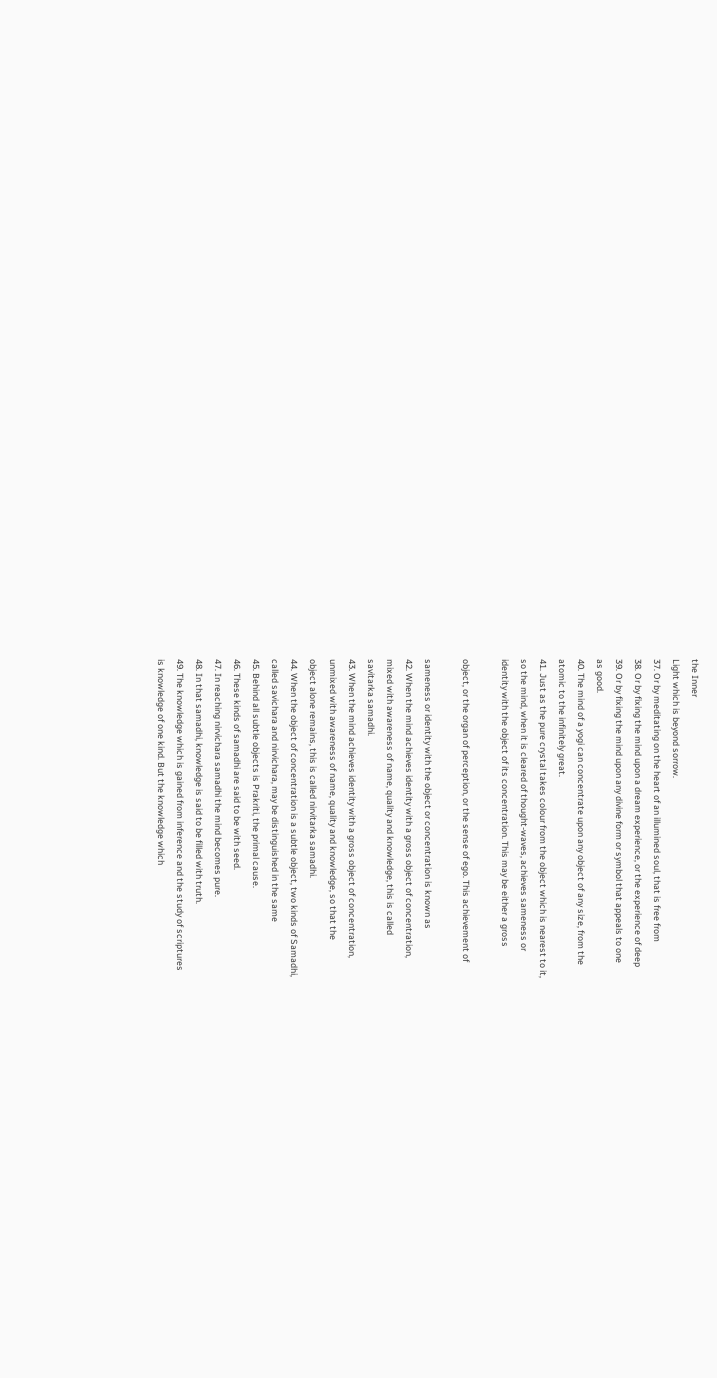the Inner
Light which is beyond sorrow.
37. Or by meditating on the heart of an illumined soul, that is free from
38. Or by fixing the mind upon a dream experience, or the experience of deep
39. Or by fixing the mind upon any divine form or symbol that appeals to one
as good.
40. The mind of a yogi can concentrate upon any object of any size, from the
atomic to the infinitely great.
41. Just as the pure crystal takes colour from the object which is nearest to it,
so the mind, when it is cleared of thought-waves, achieves sameness or
identity with the object of its concentration. This may be either a gross

object, or the organ of perception, or the sense of ego. This achievement of

sameness or identity with the object or concentration is known as
42. When the mind achieves identity with a gross object of concentration,
mixed with awareness of name, quality and knowledge, this is called
savitarka samadhi.
43. When the mind achieves identity with a gross object of concentration,
unmixed with awareness of name, quality and knowledge, so that the
object alone remains, this is called nirvitarka samadhi.
44. When the object of concentration is a subtle object, two kinds of Samadhi,
called savichara and nirvichara, may be distinguished in the same
45. Behind all subtle objects is Prakriti, the primal cause.
46. These kinds of samadhi are said to be with seed.
47. In reaching nirvichara samadhi the mind becomes pure.
48. In that samadhi, knowledge is said to be filled with truth.
49. The knowledge which is gained from inference and the study of scriptures
is knowledge of one kind. But the knowledge which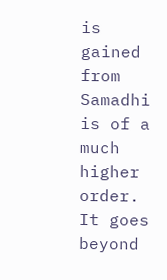is gained from
Samadhi is of a much higher order. It goes beyond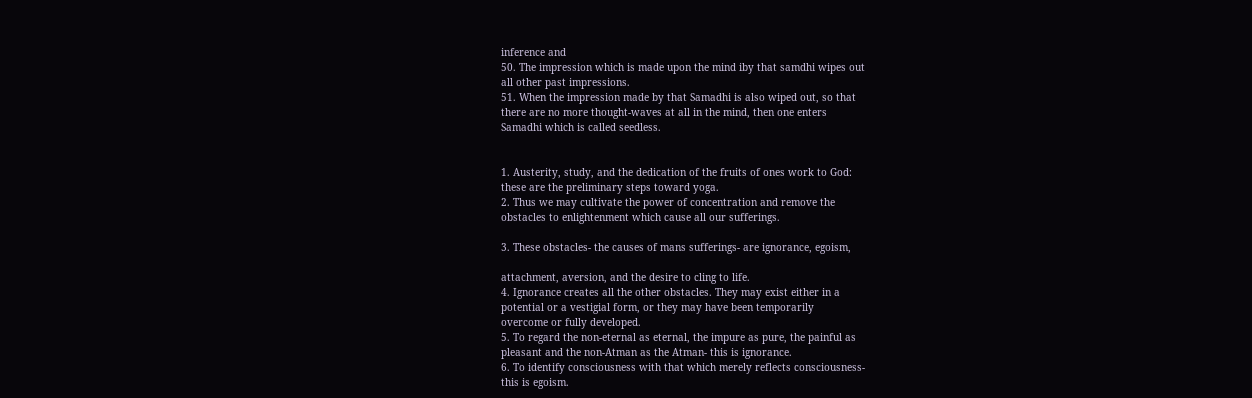inference and
50. The impression which is made upon the mind iby that samdhi wipes out
all other past impressions.
51. When the impression made by that Samadhi is also wiped out, so that
there are no more thought-waves at all in the mind, then one enters
Samadhi which is called seedless.


1. Austerity, study, and the dedication of the fruits of ones work to God:
these are the preliminary steps toward yoga.
2. Thus we may cultivate the power of concentration and remove the
obstacles to enlightenment which cause all our sufferings.

3. These obstacles- the causes of mans sufferings- are ignorance, egoism,

attachment, aversion, and the desire to cling to life.
4. Ignorance creates all the other obstacles. They may exist either in a
potential or a vestigial form, or they may have been temporarily
overcome or fully developed.
5. To regard the non-eternal as eternal, the impure as pure, the painful as
pleasant and the non-Atman as the Atman- this is ignorance.
6. To identify consciousness with that which merely reflects consciousness-
this is egoism.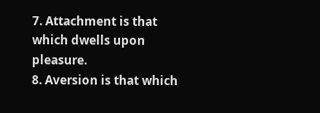7. Attachment is that which dwells upon pleasure.
8. Aversion is that which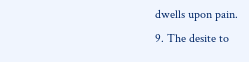dwells upon pain.
9. The desite to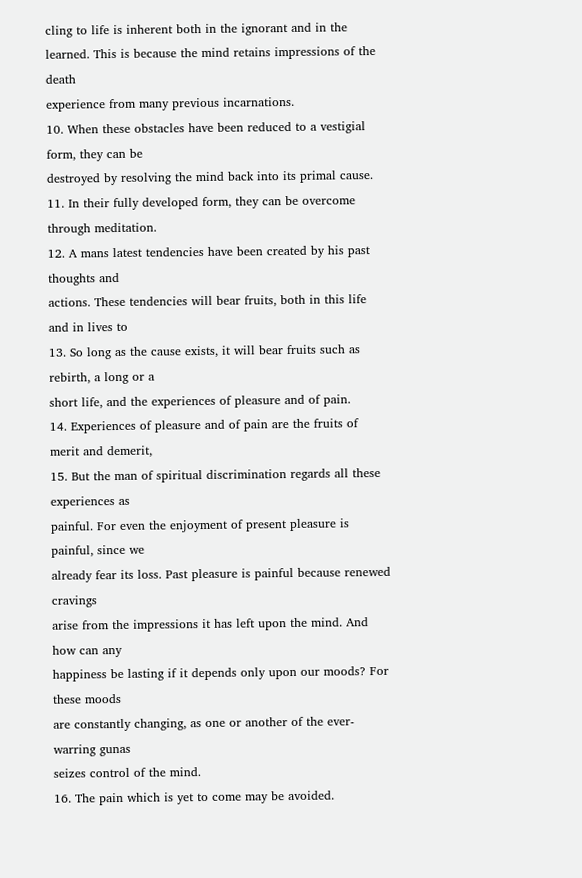cling to life is inherent both in the ignorant and in the
learned. This is because the mind retains impressions of the death
experience from many previous incarnations.
10. When these obstacles have been reduced to a vestigial form, they can be
destroyed by resolving the mind back into its primal cause.
11. In their fully developed form, they can be overcome through meditation.
12. A mans latest tendencies have been created by his past thoughts and
actions. These tendencies will bear fruits, both in this life and in lives to
13. So long as the cause exists, it will bear fruits such as rebirth, a long or a
short life, and the experiences of pleasure and of pain.
14. Experiences of pleasure and of pain are the fruits of merit and demerit,
15. But the man of spiritual discrimination regards all these experiences as
painful. For even the enjoyment of present pleasure is painful, since we
already fear its loss. Past pleasure is painful because renewed cravings
arise from the impressions it has left upon the mind. And how can any
happiness be lasting if it depends only upon our moods? For these moods
are constantly changing, as one or another of the ever-warring gunas
seizes control of the mind.
16. The pain which is yet to come may be avoided.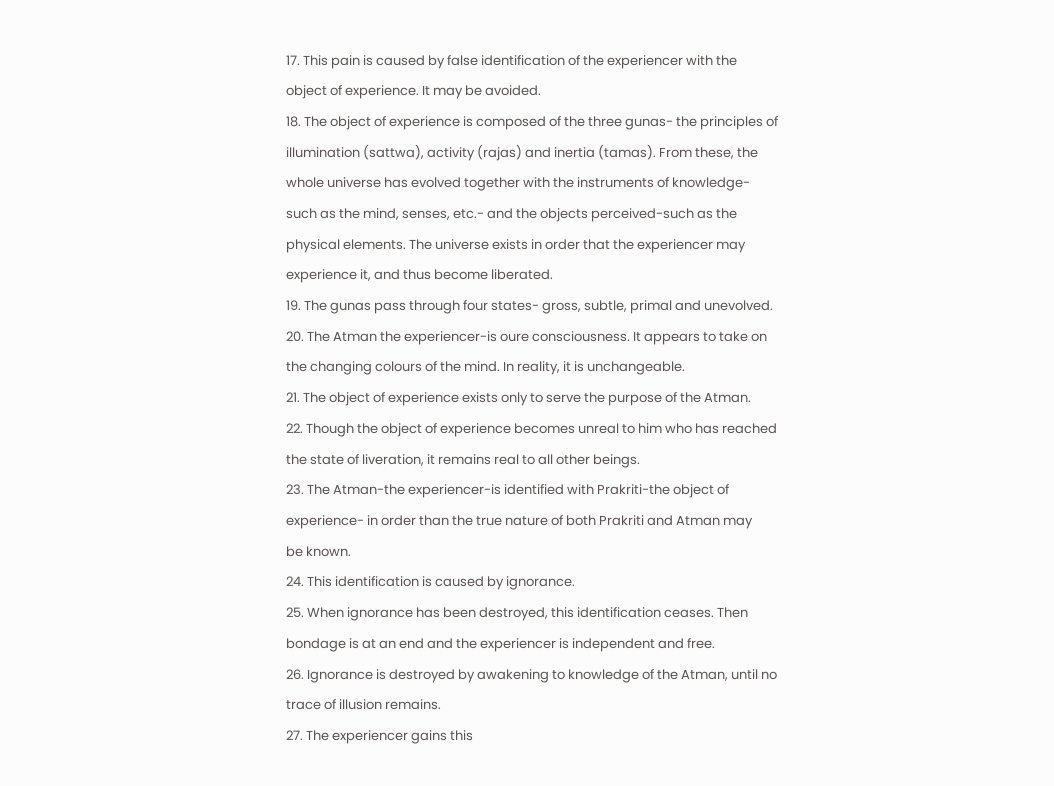17. This pain is caused by false identification of the experiencer with the
object of experience. It may be avoided.
18. The object of experience is composed of the three gunas- the principles of
illumination (sattwa), activity (rajas) and inertia (tamas). From these, the
whole universe has evolved together with the instruments of knowledge-
such as the mind, senses, etc.- and the objects perceived-such as the
physical elements. The universe exists in order that the experiencer may
experience it, and thus become liberated.
19. The gunas pass through four states- gross, subtle, primal and unevolved.
20. The Atman the experiencer-is oure consciousness. It appears to take on
the changing colours of the mind. In reality, it is unchangeable.
21. The object of experience exists only to serve the purpose of the Atman.
22. Though the object of experience becomes unreal to him who has reached
the state of liveration, it remains real to all other beings.
23. The Atman-the experiencer-is identified with Prakriti-the object of
experience- in order than the true nature of both Prakriti and Atman may
be known.
24. This identification is caused by ignorance.
25. When ignorance has been destroyed, this identification ceases. Then
bondage is at an end and the experiencer is independent and free.
26. Ignorance is destroyed by awakening to knowledge of the Atman, until no
trace of illusion remains.
27. The experiencer gains this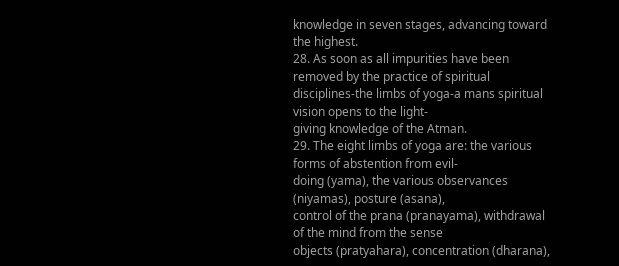knowledge in seven stages, advancing toward
the highest.
28. As soon as all impurities have been removed by the practice of spiritual
disciplines-the limbs of yoga-a mans spiritual vision opens to the light-
giving knowledge of the Atman.
29. The eight limbs of yoga are: the various forms of abstention from evil-
doing (yama), the various observances (niyamas), posture (asana),
control of the prana (pranayama), withdrawal of the mind from the sense
objects (pratyahara), concentration (dharana),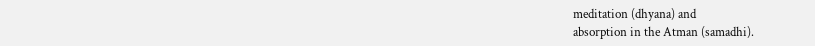meditation (dhyana) and
absorption in the Atman (samadhi).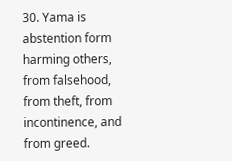30. Yama is abstention form harming others, from falsehood, from theft, from
incontinence, and from greed.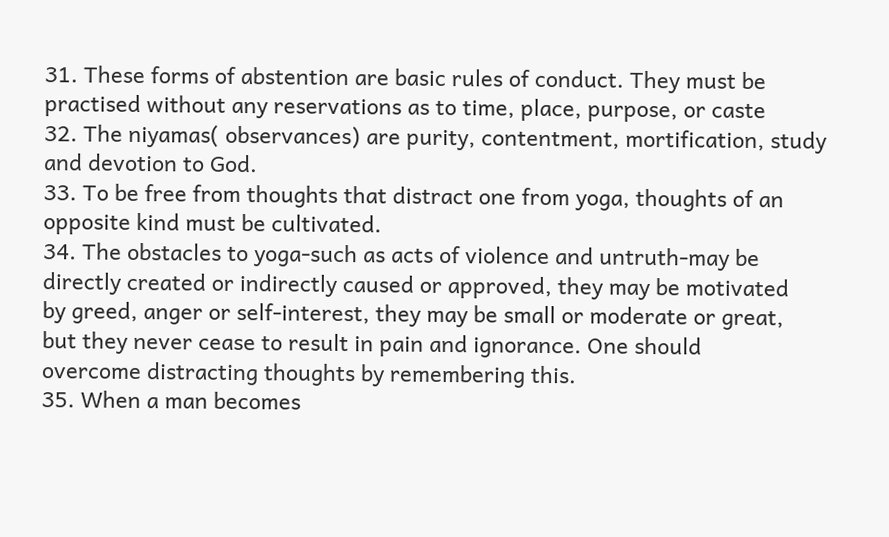31. These forms of abstention are basic rules of conduct. They must be
practised without any reservations as to time, place, purpose, or caste
32. The niyamas( observances) are purity, contentment, mortification, study
and devotion to God.
33. To be free from thoughts that distract one from yoga, thoughts of an
opposite kind must be cultivated.
34. The obstacles to yoga-such as acts of violence and untruth-may be
directly created or indirectly caused or approved, they may be motivated
by greed, anger or self-interest, they may be small or moderate or great,
but they never cease to result in pain and ignorance. One should
overcome distracting thoughts by remembering this.
35. When a man becomes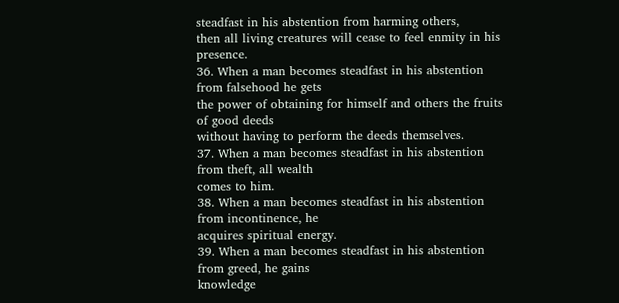steadfast in his abstention from harming others,
then all living creatures will cease to feel enmity in his presence.
36. When a man becomes steadfast in his abstention from falsehood he gets
the power of obtaining for himself and others the fruits of good deeds
without having to perform the deeds themselves.
37. When a man becomes steadfast in his abstention from theft, all wealth
comes to him.
38. When a man becomes steadfast in his abstention from incontinence, he
acquires spiritual energy.
39. When a man becomes steadfast in his abstention from greed, he gains
knowledge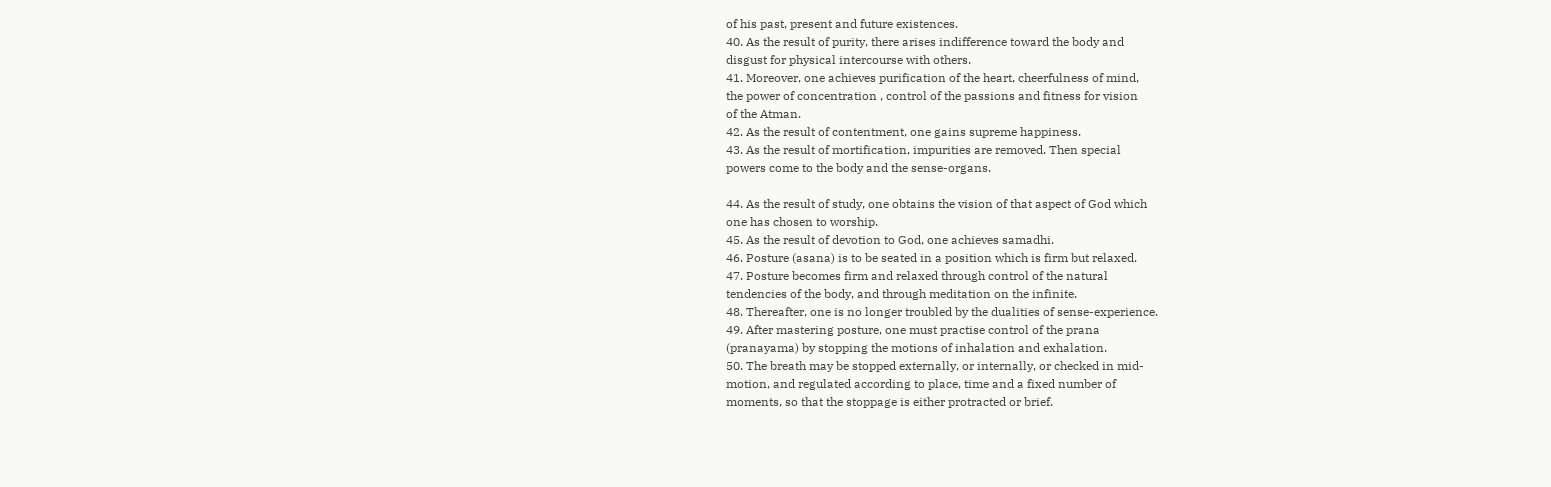of his past, present and future existences.
40. As the result of purity, there arises indifference toward the body and
disgust for physical intercourse with others.
41. Moreover, one achieves purification of the heart, cheerfulness of mind,
the power of concentration , control of the passions and fitness for vision
of the Atman.
42. As the result of contentment, one gains supreme happiness.
43. As the result of mortification, impurities are removed. Then special
powers come to the body and the sense-organs.

44. As the result of study, one obtains the vision of that aspect of God which
one has chosen to worship.
45. As the result of devotion to God, one achieves samadhi.
46. Posture (asana) is to be seated in a position which is firm but relaxed.
47. Posture becomes firm and relaxed through control of the natural
tendencies of the body, and through meditation on the infinite.
48. Thereafter, one is no longer troubled by the dualities of sense-experience.
49. After mastering posture, one must practise control of the prana
(pranayama) by stopping the motions of inhalation and exhalation.
50. The breath may be stopped externally, or internally, or checked in mid-
motion, and regulated according to place, time and a fixed number of
moments, so that the stoppage is either protracted or brief.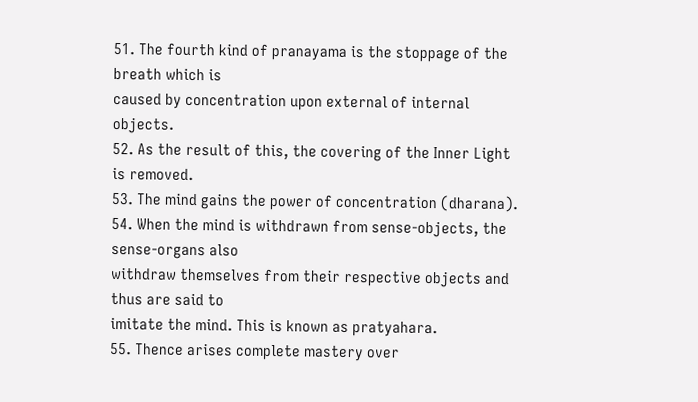51. The fourth kind of pranayama is the stoppage of the breath which is
caused by concentration upon external of internal objects.
52. As the result of this, the covering of the Inner Light is removed.
53. The mind gains the power of concentration (dharana).
54. When the mind is withdrawn from sense-objects, the sense-organs also
withdraw themselves from their respective objects and thus are said to
imitate the mind. This is known as pratyahara.
55. Thence arises complete mastery over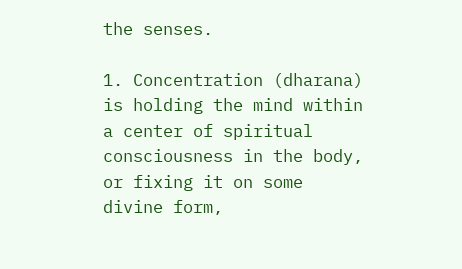the senses.

1. Concentration (dharana) is holding the mind within a center of spiritual
consciousness in the body, or fixing it on some divine form,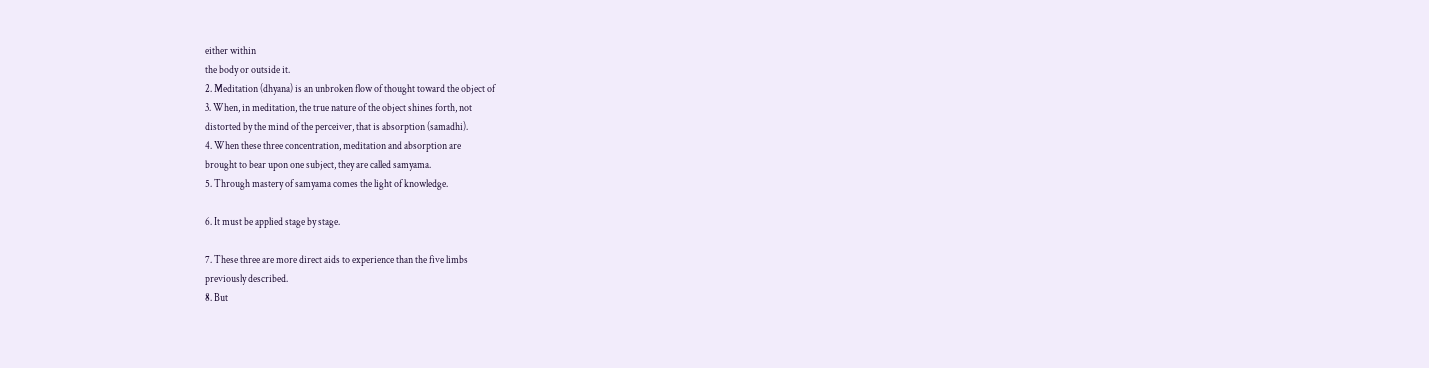either within
the body or outside it.
2. Meditation (dhyana) is an unbroken flow of thought toward the object of
3. When, in meditation, the true nature of the object shines forth, not
distorted by the mind of the perceiver, that is absorption (samadhi).
4. When these three concentration, meditation and absorption are
brought to bear upon one subject, they are called samyama.
5. Through mastery of samyama comes the light of knowledge.

6. It must be applied stage by stage.

7. These three are more direct aids to experience than the five limbs
previously described.
8. But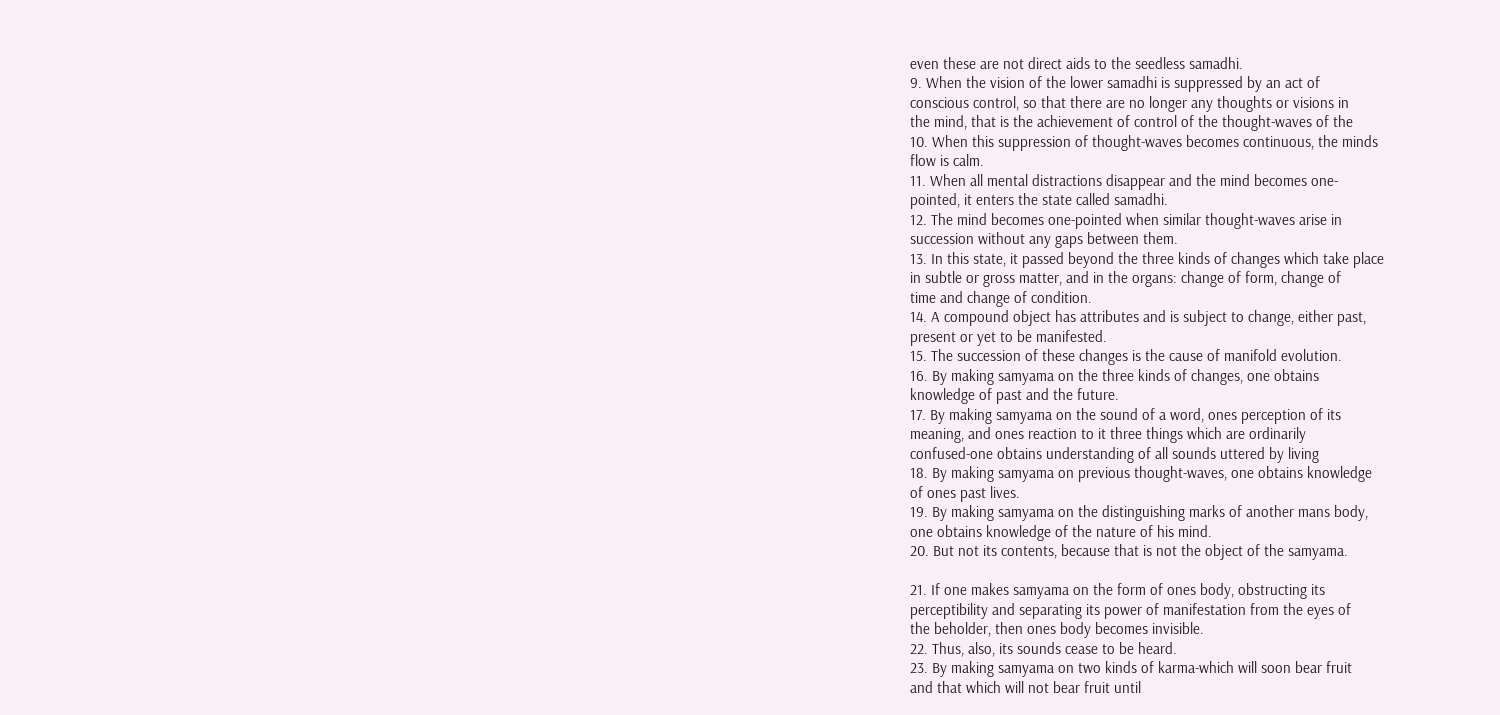even these are not direct aids to the seedless samadhi.
9. When the vision of the lower samadhi is suppressed by an act of
conscious control, so that there are no longer any thoughts or visions in
the mind, that is the achievement of control of the thought-waves of the
10. When this suppression of thought-waves becomes continuous, the minds
flow is calm.
11. When all mental distractions disappear and the mind becomes one-
pointed, it enters the state called samadhi.
12. The mind becomes one-pointed when similar thought-waves arise in
succession without any gaps between them.
13. In this state, it passed beyond the three kinds of changes which take place
in subtle or gross matter, and in the organs: change of form, change of
time and change of condition.
14. A compound object has attributes and is subject to change, either past,
present or yet to be manifested.
15. The succession of these changes is the cause of manifold evolution.
16. By making samyama on the three kinds of changes, one obtains
knowledge of past and the future.
17. By making samyama on the sound of a word, ones perception of its
meaning, and ones reaction to it three things which are ordinarily
confused-one obtains understanding of all sounds uttered by living
18. By making samyama on previous thought-waves, one obtains knowledge
of ones past lives.
19. By making samyama on the distinguishing marks of another mans body,
one obtains knowledge of the nature of his mind.
20. But not its contents, because that is not the object of the samyama.

21. If one makes samyama on the form of ones body, obstructing its
perceptibility and separating its power of manifestation from the eyes of
the beholder, then ones body becomes invisible.
22. Thus, also, its sounds cease to be heard.
23. By making samyama on two kinds of karma-which will soon bear fruit
and that which will not bear fruit until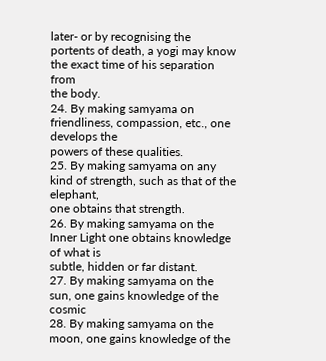later- or by recognising the
portents of death, a yogi may know the exact time of his separation from
the body.
24. By making samyama on friendliness, compassion, etc., one develops the
powers of these qualities.
25. By making samyama on any kind of strength, such as that of the elephant,
one obtains that strength.
26. By making samyama on the Inner Light one obtains knowledge of what is
subtle, hidden or far distant.
27. By making samyama on the sun, one gains knowledge of the cosmic
28. By making samyama on the moon, one gains knowledge of the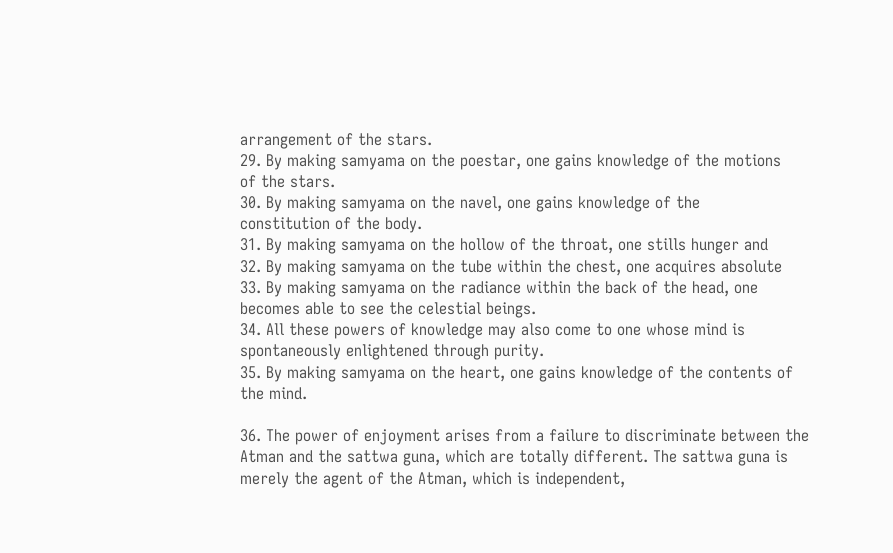arrangement of the stars.
29. By making samyama on the poestar, one gains knowledge of the motions
of the stars.
30. By making samyama on the navel, one gains knowledge of the
constitution of the body.
31. By making samyama on the hollow of the throat, one stills hunger and
32. By making samyama on the tube within the chest, one acquires absolute
33. By making samyama on the radiance within the back of the head, one
becomes able to see the celestial beings.
34. All these powers of knowledge may also come to one whose mind is
spontaneously enlightened through purity.
35. By making samyama on the heart, one gains knowledge of the contents of
the mind.

36. The power of enjoyment arises from a failure to discriminate between the
Atman and the sattwa guna, which are totally different. The sattwa guna is
merely the agent of the Atman, which is independent,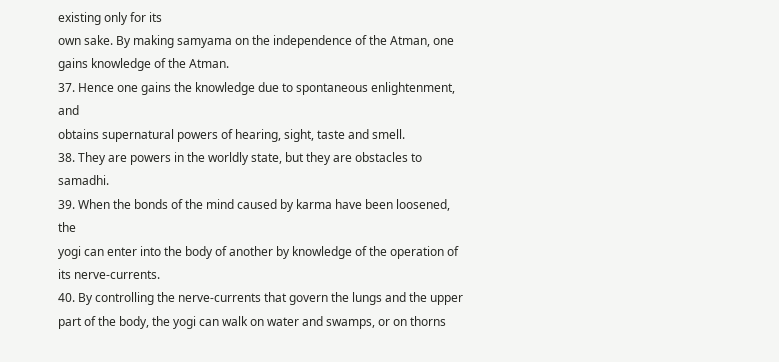existing only for its
own sake. By making samyama on the independence of the Atman, one
gains knowledge of the Atman.
37. Hence one gains the knowledge due to spontaneous enlightenment, and
obtains supernatural powers of hearing, sight, taste and smell.
38. They are powers in the worldly state, but they are obstacles to samadhi.
39. When the bonds of the mind caused by karma have been loosened, the
yogi can enter into the body of another by knowledge of the operation of
its nerve-currents.
40. By controlling the nerve-currents that govern the lungs and the upper
part of the body, the yogi can walk on water and swamps, or on thorns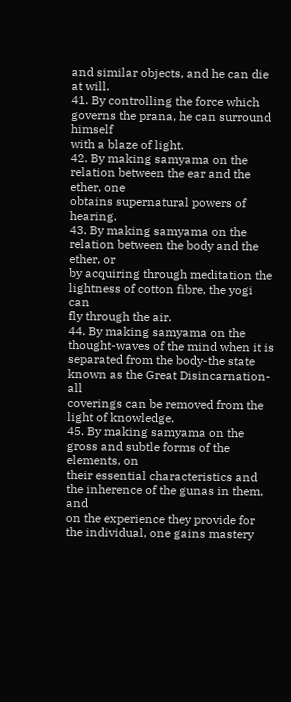and similar objects, and he can die at will.
41. By controlling the force which governs the prana, he can surround himself
with a blaze of light.
42. By making samyama on the relation between the ear and the ether, one
obtains supernatural powers of hearing.
43. By making samyama on the relation between the body and the ether, or
by acquiring through meditation the lightness of cotton fibre, the yogi can
fly through the air.
44. By making samyama on the thought-waves of the mind when it is
separated from the body-the state known as the Great Disincarnation- all
coverings can be removed from the light of knowledge.
45. By making samyama on the gross and subtle forms of the elements, on
their essential characteristics and the inherence of the gunas in them, and
on the experience they provide for the individual, one gains mastery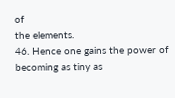of
the elements.
46. Hence one gains the power of becoming as tiny as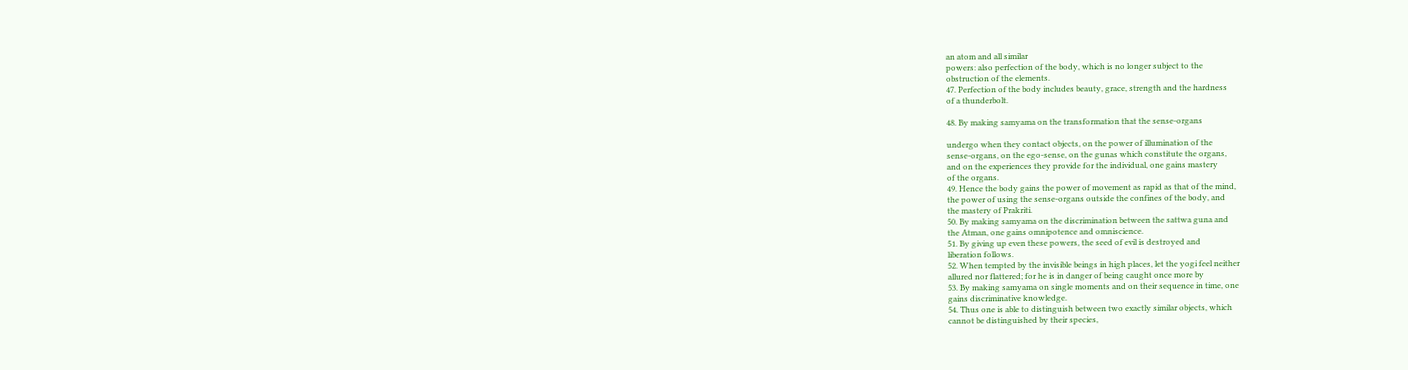an atom and all similar
powers: also perfection of the body, which is no longer subject to the
obstruction of the elements.
47. Perfection of the body includes beauty, grace, strength and the hardness
of a thunderbolt.

48. By making samyama on the transformation that the sense-organs

undergo when they contact objects, on the power of illumination of the
sense-organs, on the ego-sense, on the gunas which constitute the organs,
and on the experiences they provide for the individual, one gains mastery
of the organs.
49. Hence the body gains the power of movement as rapid as that of the mind,
the power of using the sense-organs outside the confines of the body, and
the mastery of Prakriti.
50. By making samyama on the discrimination between the sattwa guna and
the Atman, one gains omnipotence and omniscience.
51. By giving up even these powers, the seed of evil is destroyed and
liberation follows.
52. When tempted by the invisible beings in high places, let the yogi feel neither
allured nor flattered; for he is in danger of being caught once more by
53. By making samyama on single moments and on their sequence in time, one
gains discriminative knowledge.
54. Thus one is able to distinguish between two exactly similar objects, which
cannot be distinguished by their species,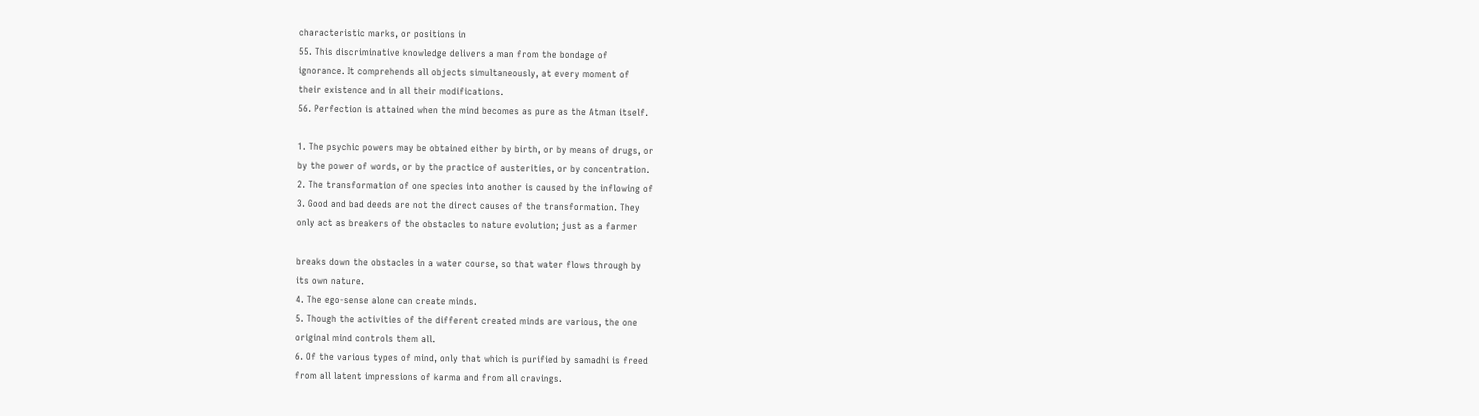characteristic marks, or positions in
55. This discriminative knowledge delivers a man from the bondage of
ignorance. It comprehends all objects simultaneously, at every moment of
their existence and in all their modifications.
56. Perfection is attained when the mind becomes as pure as the Atman itself.

1. The psychic powers may be obtained either by birth, or by means of drugs, or
by the power of words, or by the practice of austerities, or by concentration.
2. The transformation of one species into another is caused by the inflowing of
3. Good and bad deeds are not the direct causes of the transformation. They
only act as breakers of the obstacles to nature evolution; just as a farmer

breaks down the obstacles in a water course, so that water flows through by
its own nature.
4. The ego-sense alone can create minds.
5. Though the activities of the different created minds are various, the one
original mind controls them all.
6. Of the various types of mind, only that which is purified by samadhi is freed
from all latent impressions of karma and from all cravings.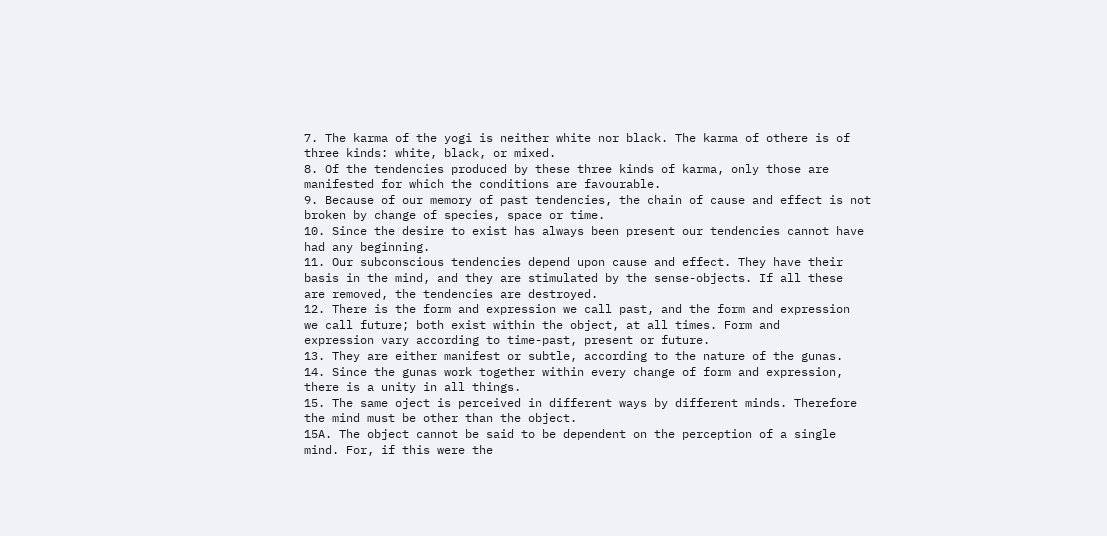7. The karma of the yogi is neither white nor black. The karma of othere is of
three kinds: white, black, or mixed.
8. Of the tendencies produced by these three kinds of karma, only those are
manifested for which the conditions are favourable.
9. Because of our memory of past tendencies, the chain of cause and effect is not
broken by change of species, space or time.
10. Since the desire to exist has always been present our tendencies cannot have
had any beginning.
11. Our subconscious tendencies depend upon cause and effect. They have their
basis in the mind, and they are stimulated by the sense-objects. If all these
are removed, the tendencies are destroyed.
12. There is the form and expression we call past, and the form and expression
we call future; both exist within the object, at all times. Form and
expression vary according to time-past, present or future.
13. They are either manifest or subtle, according to the nature of the gunas.
14. Since the gunas work together within every change of form and expression,
there is a unity in all things.
15. The same oject is perceived in different ways by different minds. Therefore
the mind must be other than the object.
15A. The object cannot be said to be dependent on the perception of a single
mind. For, if this were the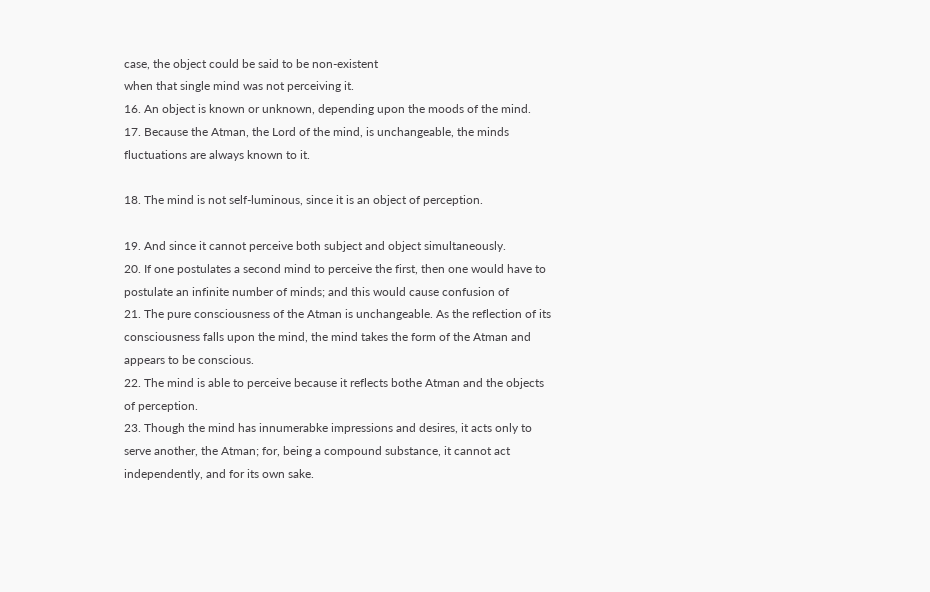case, the object could be said to be non-existent
when that single mind was not perceiving it.
16. An object is known or unknown, depending upon the moods of the mind.
17. Because the Atman, the Lord of the mind, is unchangeable, the minds
fluctuations are always known to it.

18. The mind is not self-luminous, since it is an object of perception.

19. And since it cannot perceive both subject and object simultaneously.
20. If one postulates a second mind to perceive the first, then one would have to
postulate an infinite number of minds; and this would cause confusion of
21. The pure consciousness of the Atman is unchangeable. As the reflection of its
consciousness falls upon the mind, the mind takes the form of the Atman and
appears to be conscious.
22. The mind is able to perceive because it reflects bothe Atman and the objects
of perception.
23. Though the mind has innumerabke impressions and desires, it acts only to
serve another, the Atman; for, being a compound substance, it cannot act
independently, and for its own sake.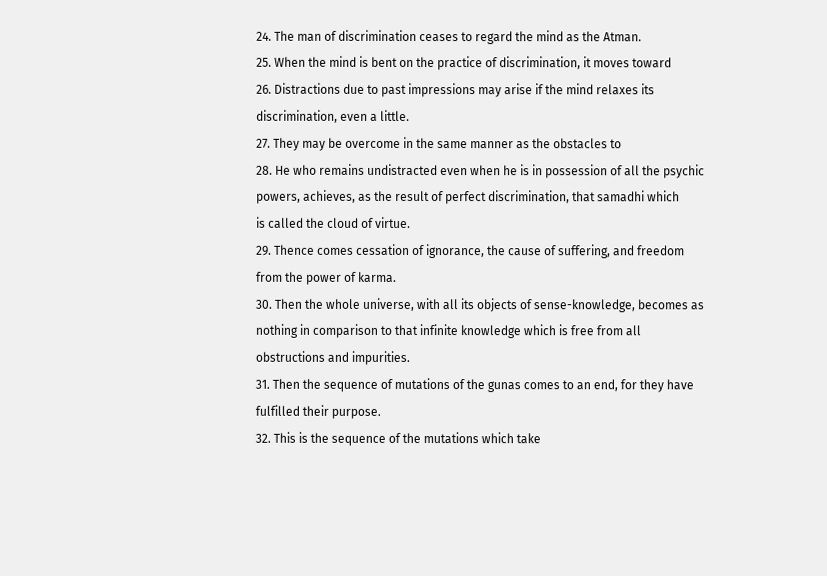24. The man of discrimination ceases to regard the mind as the Atman.
25. When the mind is bent on the practice of discrimination, it moves toward
26. Distractions due to past impressions may arise if the mind relaxes its
discrimination, even a little.
27. They may be overcome in the same manner as the obstacles to
28. He who remains undistracted even when he is in possession of all the psychic
powers, achieves, as the result of perfect discrimination, that samadhi which
is called the cloud of virtue.
29. Thence comes cessation of ignorance, the cause of suffering, and freedom
from the power of karma.
30. Then the whole universe, with all its objects of sense-knowledge, becomes as
nothing in comparison to that infinite knowledge which is free from all
obstructions and impurities.
31. Then the sequence of mutations of the gunas comes to an end, for they have
fulfilled their purpose.
32. This is the sequence of the mutations which take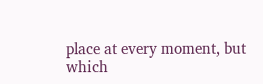place at every moment, but
which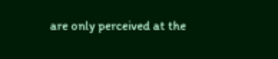are only perceived at the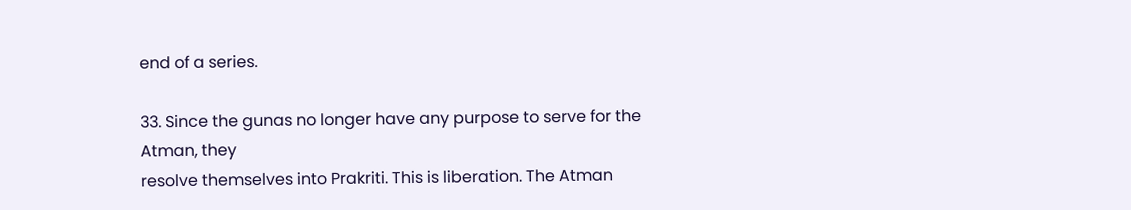end of a series.

33. Since the gunas no longer have any purpose to serve for the Atman, they
resolve themselves into Prakriti. This is liberation. The Atman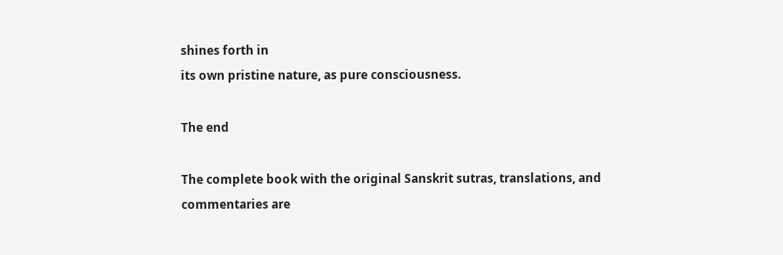shines forth in
its own pristine nature, as pure consciousness.

The end

The complete book with the original Sanskrit sutras, translations, and
commentaries are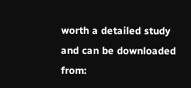worth a detailed study and can be downloaded from: